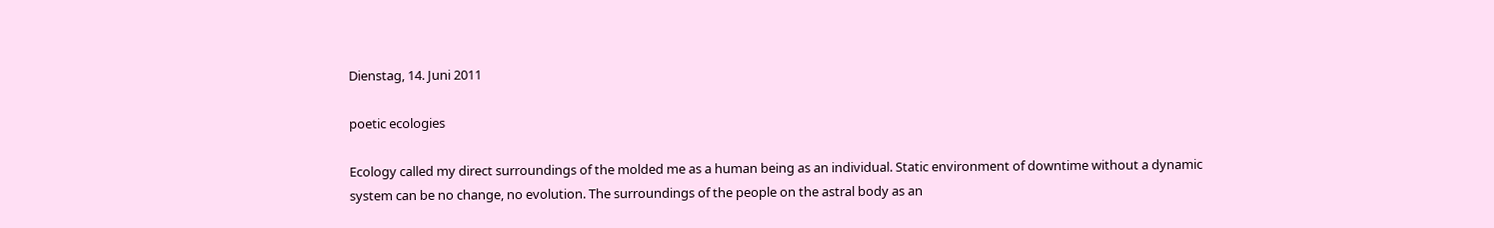Dienstag, 14. Juni 2011

poetic ecologies

Ecology called my direct surroundings of the molded me as a human being as an individual. Static environment of downtime without a dynamic system can be no change, no evolution. The surroundings of the people on the astral body as an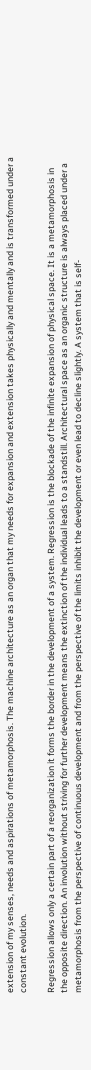extension of my senses, needs and aspirations of metamorphosis. The machine architecture as an organ that my needs for expansion and extension takes physically and mentally and is transformed under a constant evolution.

Regression allows only a certain part of a reorganization it forms the border in the development of a system. Regression is the blockade of the infinite expansion of physical space. It is a metamorphosis in the opposite direction. An involution without striving for further development means the extinction of the individual leads to a standstill. Architectural space as an organic structure is always placed under a metamorphosis from the perspective of continuous development and from the perspective of the limits inhibit the development or even lead to decline slightly. A system that is self-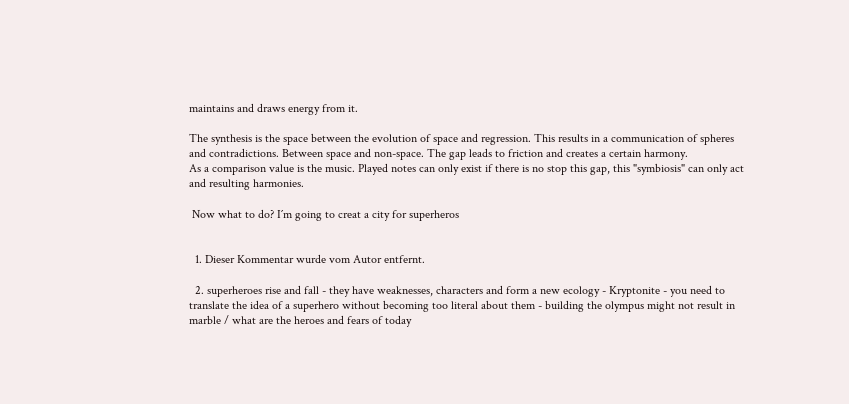maintains and draws energy from it.

The synthesis is the space between the evolution of space and regression. This results in a communication of spheres and contradictions. Between space and non-space. The gap leads to friction and creates a certain harmony.
As a comparison value is the music. Played notes can only exist if there is no stop this gap, this "symbiosis" can only act and resulting harmonies.

 Now what to do? I´m going to creat a city for superheros


  1. Dieser Kommentar wurde vom Autor entfernt.

  2. superheroes rise and fall - they have weaknesses, characters and form a new ecology - Kryptonite - you need to translate the idea of a superhero without becoming too literal about them - building the olympus might not result in marble / what are the heroes and fears of today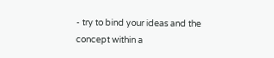- try to bind your ideas and the concept within a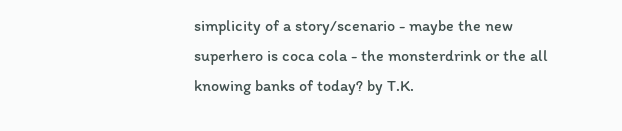simplicity of a story/scenario - maybe the new superhero is coca cola - the monsterdrink or the all knowing banks of today? by T.K.